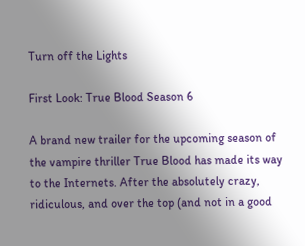Turn off the Lights

First Look: True Blood Season 6

A brand new trailer for the upcoming season of the vampire thriller True Blood has made its way to the Internets. After the absolutely crazy, ridiculous, and over the top (and not in a good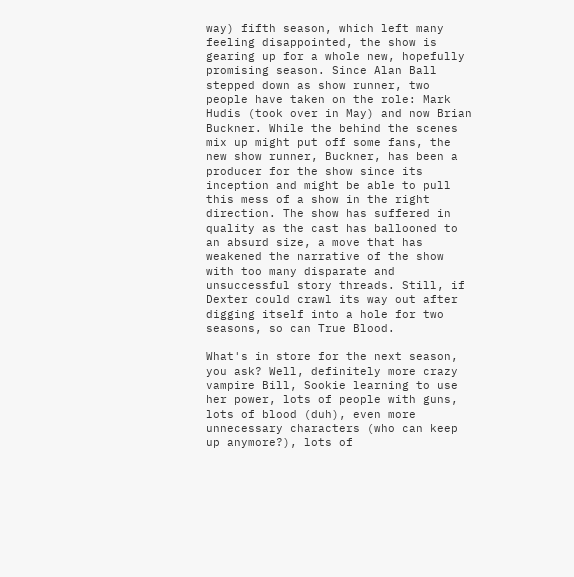way) fifth season, which left many feeling disappointed, the show is gearing up for a whole new, hopefully promising season. Since Alan Ball stepped down as show runner, two people have taken on the role: Mark Hudis (took over in May) and now Brian Buckner. While the behind the scenes mix up might put off some fans, the new show runner, Buckner, has been a producer for the show since its inception and might be able to pull this mess of a show in the right direction. The show has suffered in quality as the cast has ballooned to an absurd size, a move that has weakened the narrative of the show with too many disparate and unsuccessful story threads. Still, if Dexter could crawl its way out after digging itself into a hole for two seasons, so can True Blood.

What's in store for the next season, you ask? Well, definitely more crazy vampire Bill, Sookie learning to use her power, lots of people with guns, lots of blood (duh), even more unnecessary characters (who can keep up anymore?), lots of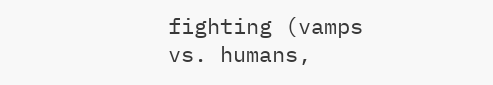fighting (vamps vs. humans,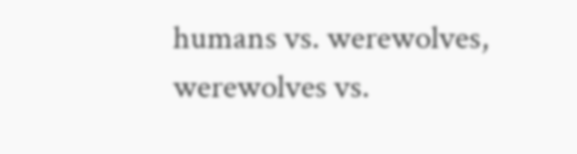humans vs. werewolves, werewolves vs.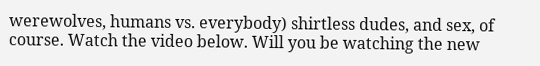werewolves, humans vs. everybody) shirtless dudes, and sex, of course. Watch the video below. Will you be watching the new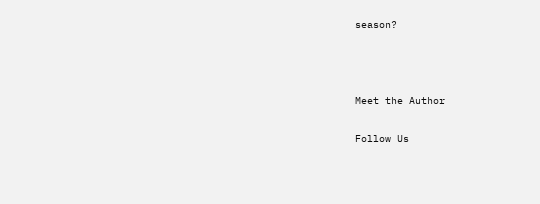season?



Meet the Author

Follow Us